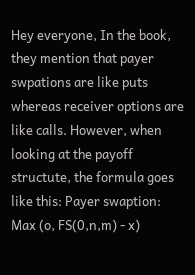Hey everyone, In the book, they mention that payer swpations are like puts whereas receiver options are like calls. However, when looking at the payoff structute, the formula goes like this: Payer swaption: Max (o, FS(0,n,m) - x)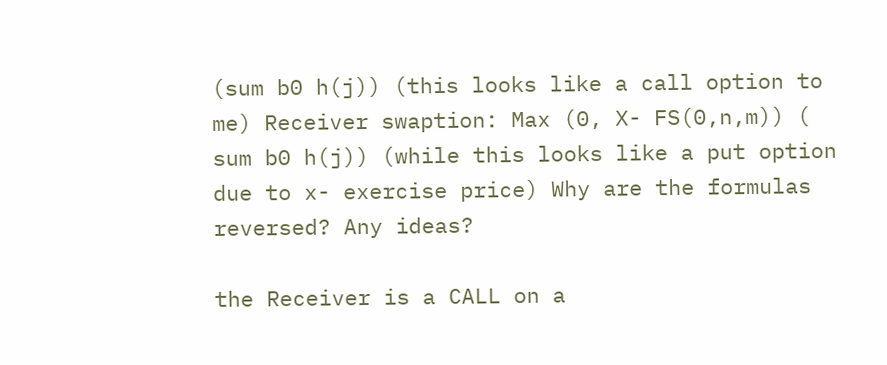(sum b0 h(j)) (this looks like a call option to me) Receiver swaption: Max (0, X- FS(0,n,m)) ( sum b0 h(j)) (while this looks like a put option due to x- exercise price) Why are the formulas reversed? Any ideas?

the Receiver is a CALL on a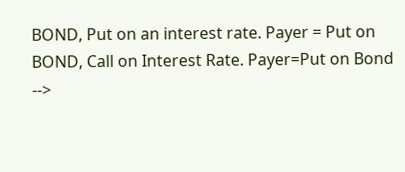BOND, Put on an interest rate. Payer = Put on BOND, Call on Interest Rate. Payer=Put on Bond -->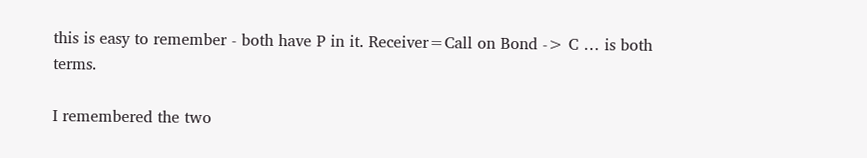this is easy to remember - both have P in it. Receiver=Call on Bond -> C … is both terms.

I remembered the two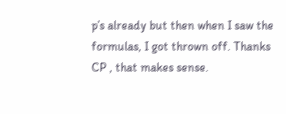p’s already but then when I saw the formulas, I got thrown off. Thanks CP , that makes sense.